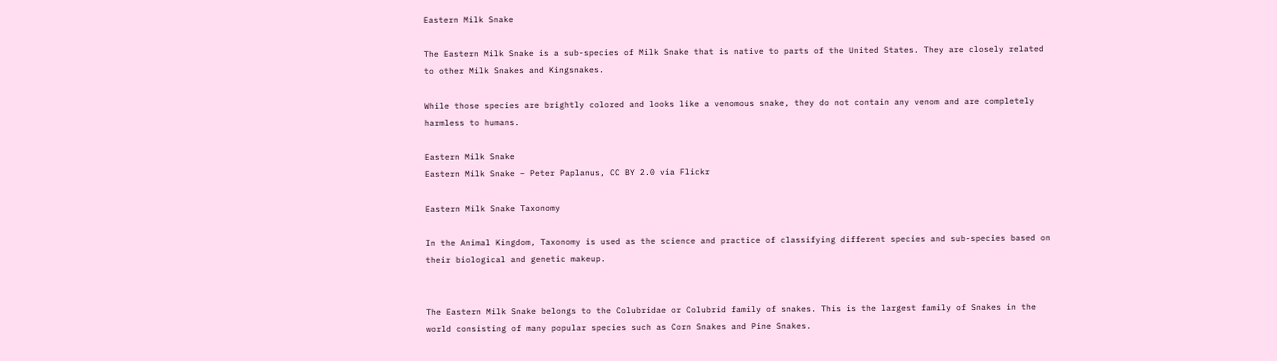Eastern Milk Snake

The Eastern Milk Snake is a sub-species of Milk Snake that is native to parts of the United States. They are closely related to other Milk Snakes and Kingsnakes.

While those species are brightly colored and looks like a venomous snake, they do not contain any venom and are completely harmless to humans.

Eastern Milk Snake
Eastern Milk Snake – Peter Paplanus, CC BY 2.0 via Flickr

Eastern Milk Snake Taxonomy

In the Animal Kingdom, Taxonomy is used as the science and practice of classifying different species and sub-species based on their biological and genetic makeup.


The Eastern Milk Snake belongs to the Colubridae or Colubrid family of snakes. This is the largest family of Snakes in the world consisting of many popular species such as Corn Snakes and Pine Snakes.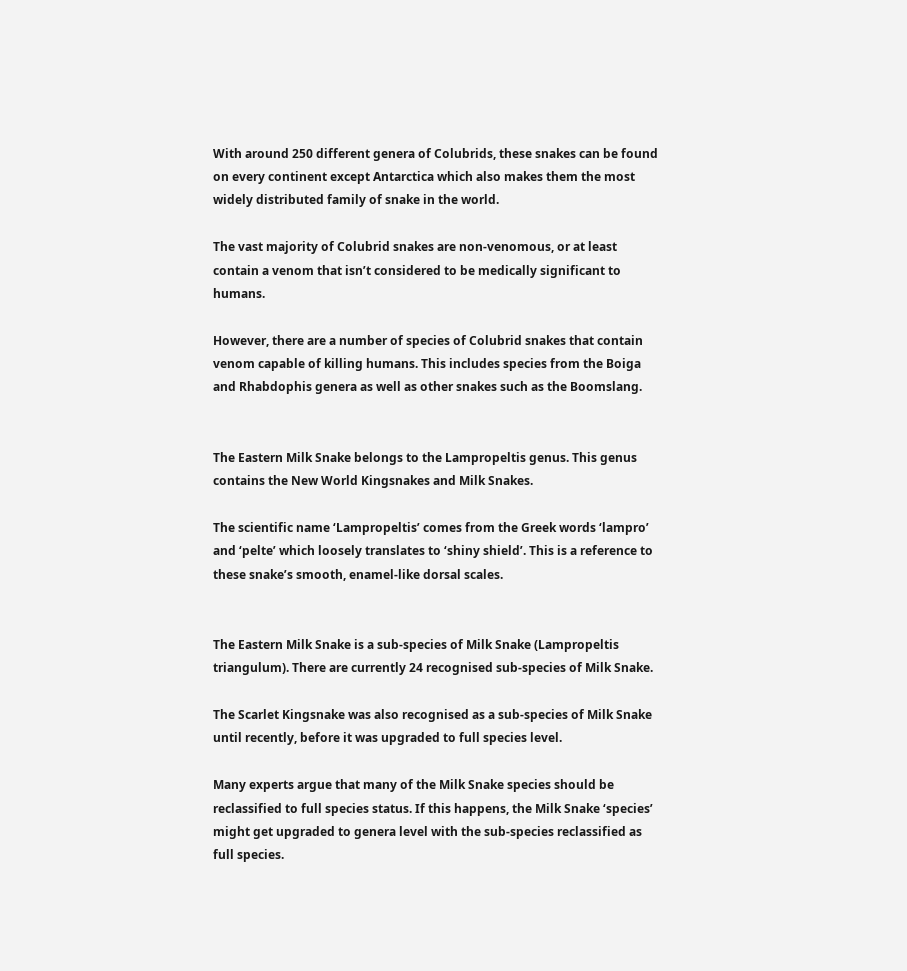With around 250 different genera of Colubrids, these snakes can be found on every continent except Antarctica which also makes them the most widely distributed family of snake in the world.

The vast majority of Colubrid snakes are non-venomous, or at least contain a venom that isn’t considered to be medically significant to humans.

However, there are a number of species of Colubrid snakes that contain venom capable of killing humans. This includes species from the Boiga and Rhabdophis genera as well as other snakes such as the Boomslang.


The Eastern Milk Snake belongs to the Lampropeltis genus. This genus contains the New World Kingsnakes and Milk Snakes.

The scientific name ‘Lampropeltis’ comes from the Greek words ‘lampro’ and ‘pelte’ which loosely translates to ‘shiny shield’. This is a reference to these snake’s smooth, enamel-like dorsal scales.


The Eastern Milk Snake is a sub-species of Milk Snake (Lampropeltis triangulum). There are currently 24 recognised sub-species of Milk Snake.

The Scarlet Kingsnake was also recognised as a sub-species of Milk Snake until recently, before it was upgraded to full species level.

Many experts argue that many of the Milk Snake species should be reclassified to full species status. If this happens, the Milk Snake ‘species’ might get upgraded to genera level with the sub-species reclassified as full species.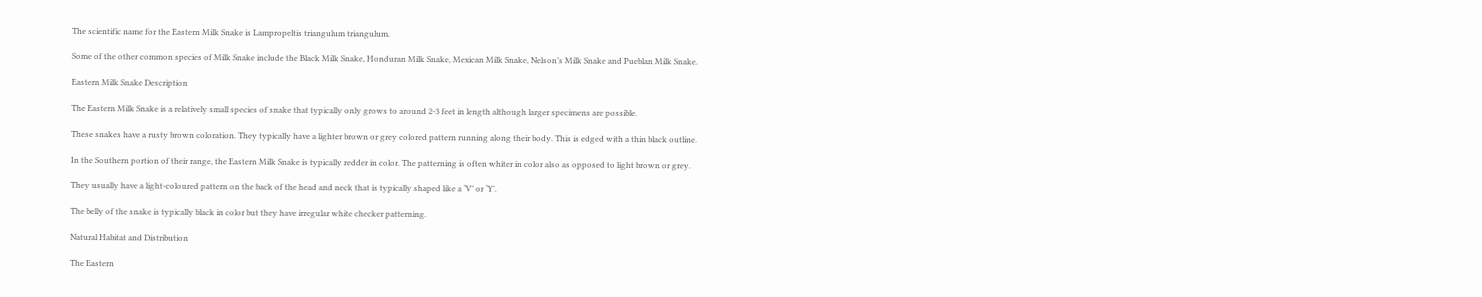The scientific name for the Eastern Milk Snake is Lampropeltis triangulum triangulum.

Some of the other common species of Milk Snake include the Black Milk Snake, Honduran Milk Snake, Mexican Milk Snake, Nelson’s Milk Snake and Pueblan Milk Snake.

Eastern Milk Snake Description

The Eastern Milk Snake is a relatively small species of snake that typically only grows to around 2-3 feet in length although larger specimens are possible.

These snakes have a rusty brown coloration. They typically have a lighter brown or grey colored pattern running along their body. This is edged with a thin black outline.

In the Southern portion of their range, the Eastern Milk Snake is typically redder in color. The patterning is often whiter in color also as opposed to light brown or grey.

They usually have a light-coloured pattern on the back of the head and neck that is typically shaped like a ‘V’ or ‘Y’.

The belly of the snake is typically black in color but they have irregular white checker patterning.

Natural Habitat and Distribution

The Eastern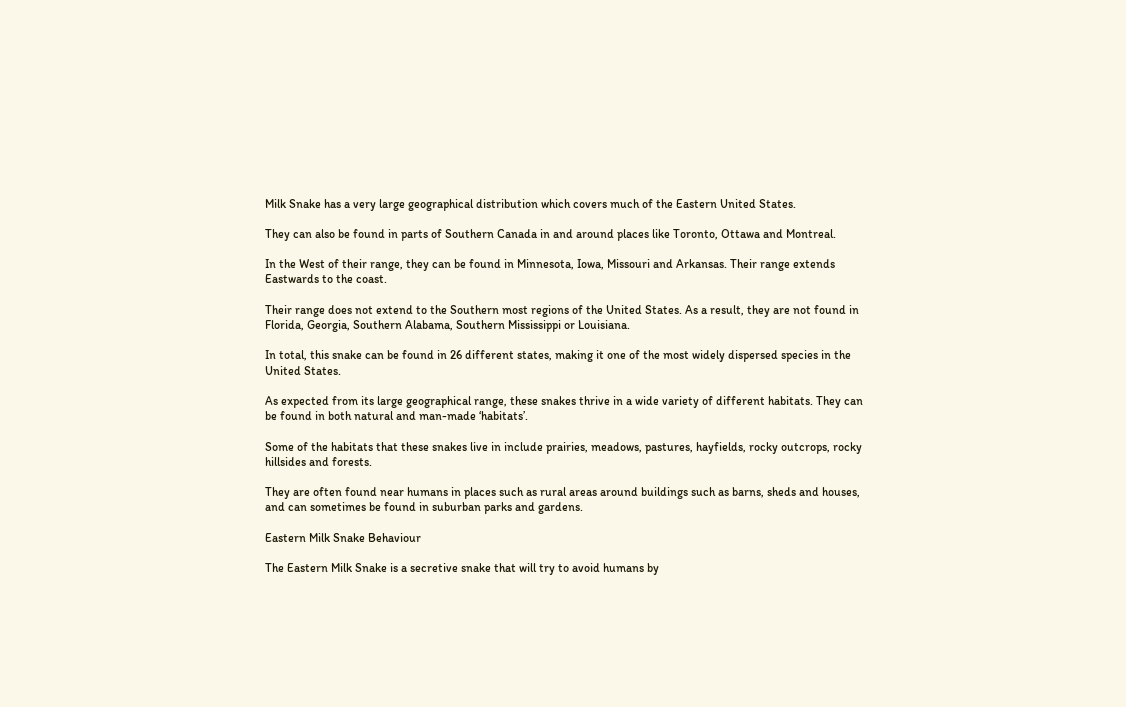Milk Snake has a very large geographical distribution which covers much of the Eastern United States.

They can also be found in parts of Southern Canada in and around places like Toronto, Ottawa and Montreal.

In the West of their range, they can be found in Minnesota, Iowa, Missouri and Arkansas. Their range extends Eastwards to the coast.

Their range does not extend to the Southern most regions of the United States. As a result, they are not found in Florida, Georgia, Southern Alabama, Southern Mississippi or Louisiana.

In total, this snake can be found in 26 different states, making it one of the most widely dispersed species in the United States.

As expected from its large geographical range, these snakes thrive in a wide variety of different habitats. They can be found in both natural and man-made ‘habitats’.

Some of the habitats that these snakes live in include prairies, meadows, pastures, hayfields, rocky outcrops, rocky hillsides and forests.

They are often found near humans in places such as rural areas around buildings such as barns, sheds and houses, and can sometimes be found in suburban parks and gardens.

Eastern Milk Snake Behaviour

The Eastern Milk Snake is a secretive snake that will try to avoid humans by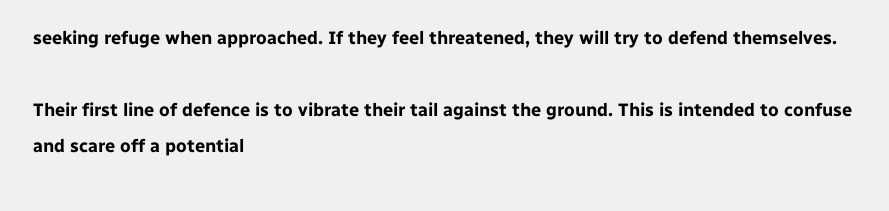seeking refuge when approached. If they feel threatened, they will try to defend themselves.

Their first line of defence is to vibrate their tail against the ground. This is intended to confuse and scare off a potential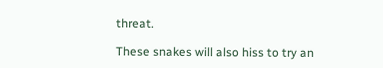threat.

These snakes will also hiss to try an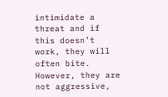intimidate a threat and if this doesn’t work, they will often bite. However, they are not aggressive,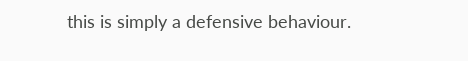this is simply a defensive behaviour.